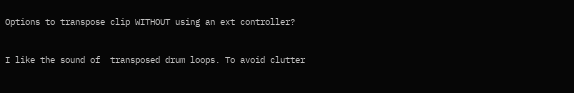Options to transpose clip WITHOUT using an ext controller?

I like the sound of  transposed drum loops. To avoid clutter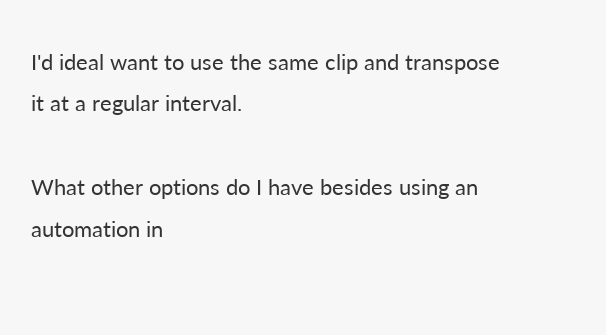I'd ideal want to use the same clip and transpose it at a regular interval.

What other options do I have besides using an automation in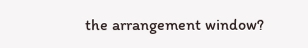the arrangement window?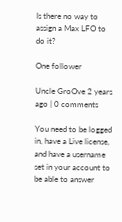Is there no way to assign a Max LFO to do it?

One follower

Uncle GroOve 2 years ago | 0 comments

You need to be logged in, have a Live license, and have a username set in your account to be able to answer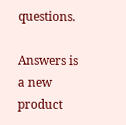questions.

Answers is a new product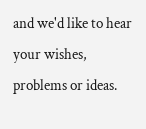and we'd like to hear your wishes, problems or ideas.